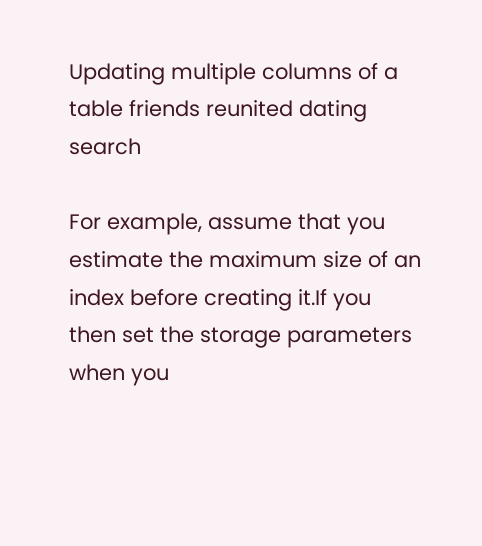Updating multiple columns of a table friends reunited dating search

For example, assume that you estimate the maximum size of an index before creating it.If you then set the storage parameters when you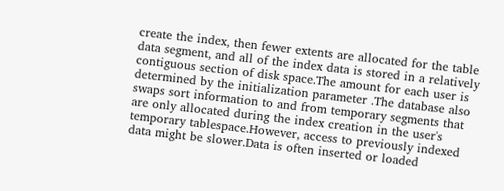create the index, then fewer extents are allocated for the table data segment, and all of the index data is stored in a relatively contiguous section of disk space.The amount for each user is determined by the initialization parameter .The database also swaps sort information to and from temporary segments that are only allocated during the index creation in the user's temporary tablespace.However, access to previously indexed data might be slower.Data is often inserted or loaded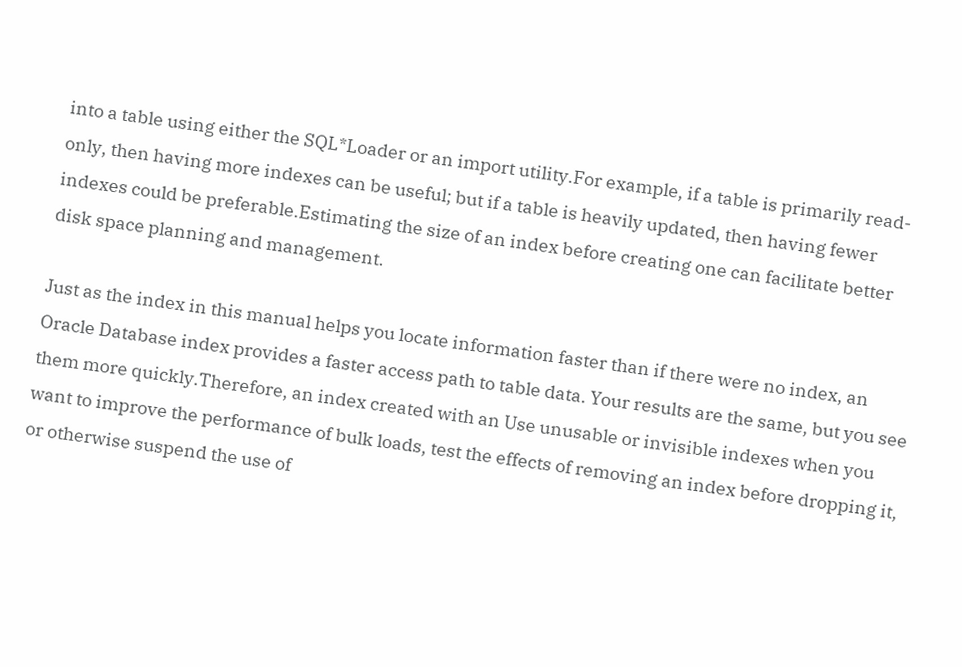into a table using either the SQL*Loader or an import utility.For example, if a table is primarily read-only, then having more indexes can be useful; but if a table is heavily updated, then having fewer indexes could be preferable.Estimating the size of an index before creating one can facilitate better disk space planning and management.

Just as the index in this manual helps you locate information faster than if there were no index, an Oracle Database index provides a faster access path to table data. Your results are the same, but you see them more quickly.Therefore, an index created with an Use unusable or invisible indexes when you want to improve the performance of bulk loads, test the effects of removing an index before dropping it, or otherwise suspend the use of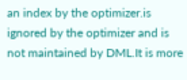an index by the optimizer.is ignored by the optimizer and is not maintained by DML.It is more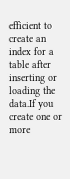efficient to create an index for a table after inserting or loading the data.If you create one or more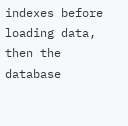indexes before loading data, then the database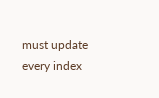must update every index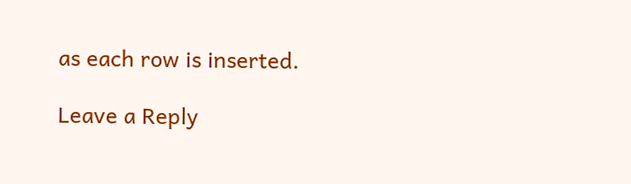as each row is inserted.

Leave a Reply